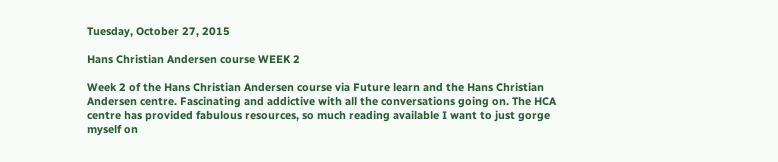Tuesday, October 27, 2015

Hans Christian Andersen course WEEK 2

Week 2 of the Hans Christian Andersen course via Future learn and the Hans Christian Andersen centre. Fascinating and addictive with all the conversations going on. The HCA centre has provided fabulous resources, so much reading available I want to just gorge myself on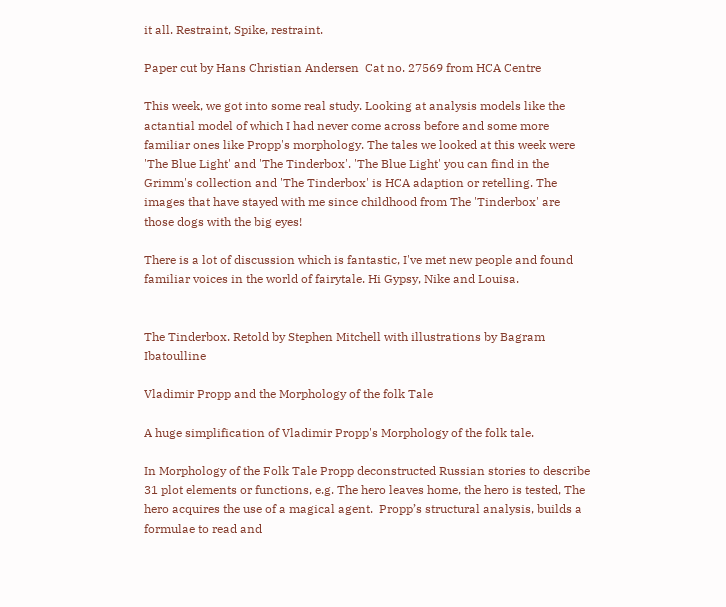it all. Restraint, Spike, restraint.

Paper cut by Hans Christian Andersen  Cat no. 27569 from HCA Centre

This week, we got into some real study. Looking at analysis models like the actantial model of which I had never come across before and some more familiar ones like Propp's morphology. The tales we looked at this week were 'The Blue Light' and 'The Tinderbox'. 'The Blue Light' you can find in the Grimm's collection and 'The Tinderbox' is HCA adaption or retelling. The images that have stayed with me since childhood from The 'Tinderbox' are those dogs with the big eyes!

There is a lot of discussion which is fantastic, I've met new people and found familiar voices in the world of fairytale. Hi Gypsy, Nike and Louisa.


The Tinderbox. Retold by Stephen Mitchell with illustrations by Bagram Ibatoulline

Vladimir Propp and the Morphology of the folk Tale

A huge simplification of Vladimir Propp's Morphology of the folk tale.

In Morphology of the Folk Tale Propp deconstructed Russian stories to describe 31 plot elements or functions, e.g. The hero leaves home, the hero is tested, The hero acquires the use of a magical agent.  Propp’s structural analysis, builds a formulae to read and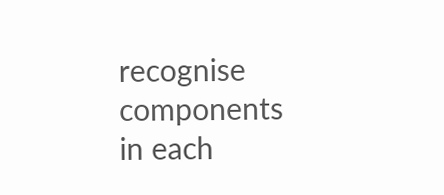recognise components in each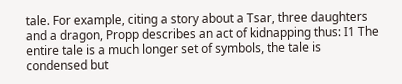tale. For example, citing a story about a Tsar, three daughters and a dragon, Propp describes an act of kidnapping thus: I1 The entire tale is a much longer set of symbols, the tale is condensed but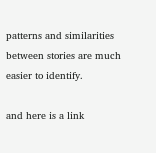patterns and similarities between stories are much easier to identify.

and here is a link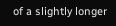of a slightly longer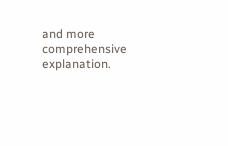and more comprehensive explanation.